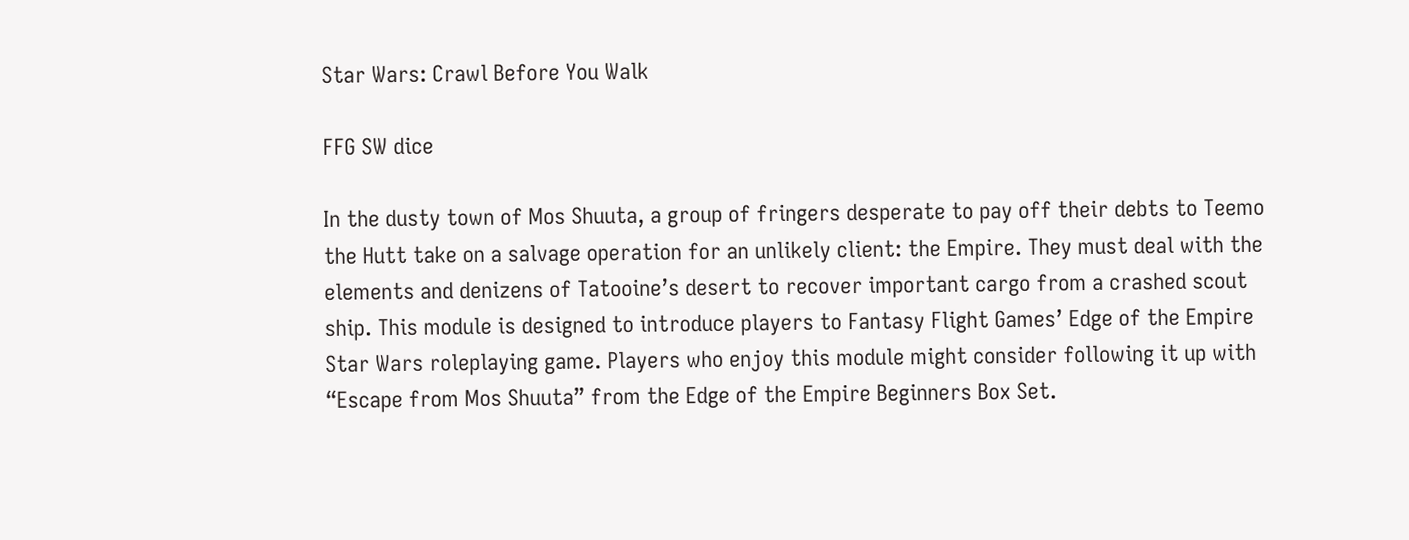Star Wars: Crawl Before You Walk

FFG SW dice

In the dusty town of Mos Shuuta, a group of fringers desperate to pay off their debts to Teemo the Hutt take on a salvage operation for an unlikely client: the Empire. They must deal with the elements and denizens of Tatooine’s desert to recover important cargo from a crashed scout ship. This module is designed to introduce players to Fantasy Flight Games’ Edge of the Empire Star Wars roleplaying game. Players who enjoy this module might consider following it up with “Escape from Mos Shuuta” from the Edge of the Empire Beginners Box Set.